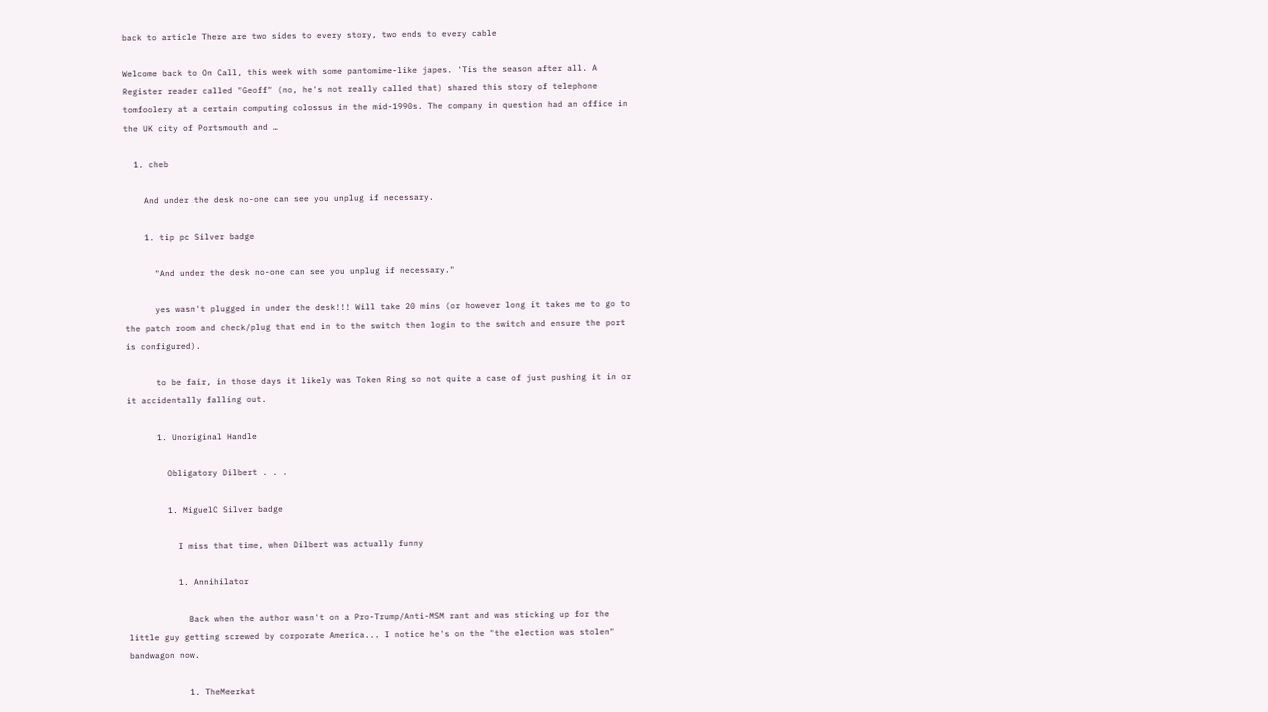back to article There are two sides to every story, two ends to every cable

Welcome back to On Call, this week with some pantomime-like japes. 'Tis the season after all. A Register reader called "Geoff" (no, he's not really called that) shared this story of telephone tomfoolery at a certain computing colossus in the mid-1990s. The company in question had an office in the UK city of Portsmouth and …

  1. cheb

    And under the desk no-one can see you unplug if necessary.

    1. tip pc Silver badge

      "And under the desk no-one can see you unplug if necessary."

      yes wasn't plugged in under the desk!!! Will take 20 mins (or however long it takes me to go to the patch room and check/plug that end in to the switch then login to the switch and ensure the port is configured).

      to be fair, in those days it likely was Token Ring so not quite a case of just pushing it in or it accidentally falling out.

      1. Unoriginal Handle

        Obligatory Dilbert . . .

        1. MiguelC Silver badge

          I miss that time, when Dilbert was actually funny

          1. Annihilator

            Back when the author wasn't on a Pro-Trump/Anti-MSM rant and was sticking up for the little guy getting screwed by corporate America... I notice he's on the "the election was stolen" bandwagon now.

            1. TheMeerkat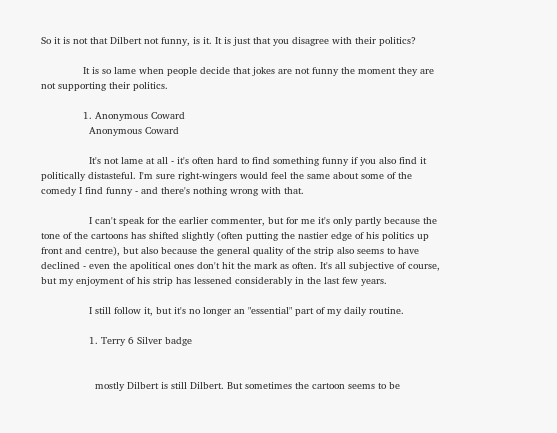So it is not that Dilbert not funny, is it. It is just that you disagree with their politics?

              It is so lame when people decide that jokes are not funny the moment they are not supporting their politics.

              1. Anonymous Coward
                Anonymous Coward

                It's not lame at all - it's often hard to find something funny if you also find it politically distasteful. I'm sure right-wingers would feel the same about some of the comedy I find funny - and there's nothing wrong with that.

                I can't speak for the earlier commenter, but for me it's only partly because the tone of the cartoons has shifted slightly (often putting the nastier edge of his politics up front and centre), but also because the general quality of the strip also seems to have declined - even the apolitical ones don't hit the mark as often. It's all subjective of course, but my enjoyment of his strip has lessened considerably in the last few years.

                I still follow it, but it's no longer an "essential" part of my daily routine.

                1. Terry 6 Silver badge


                  mostly Dilbert is still Dilbert. But sometimes the cartoon seems to be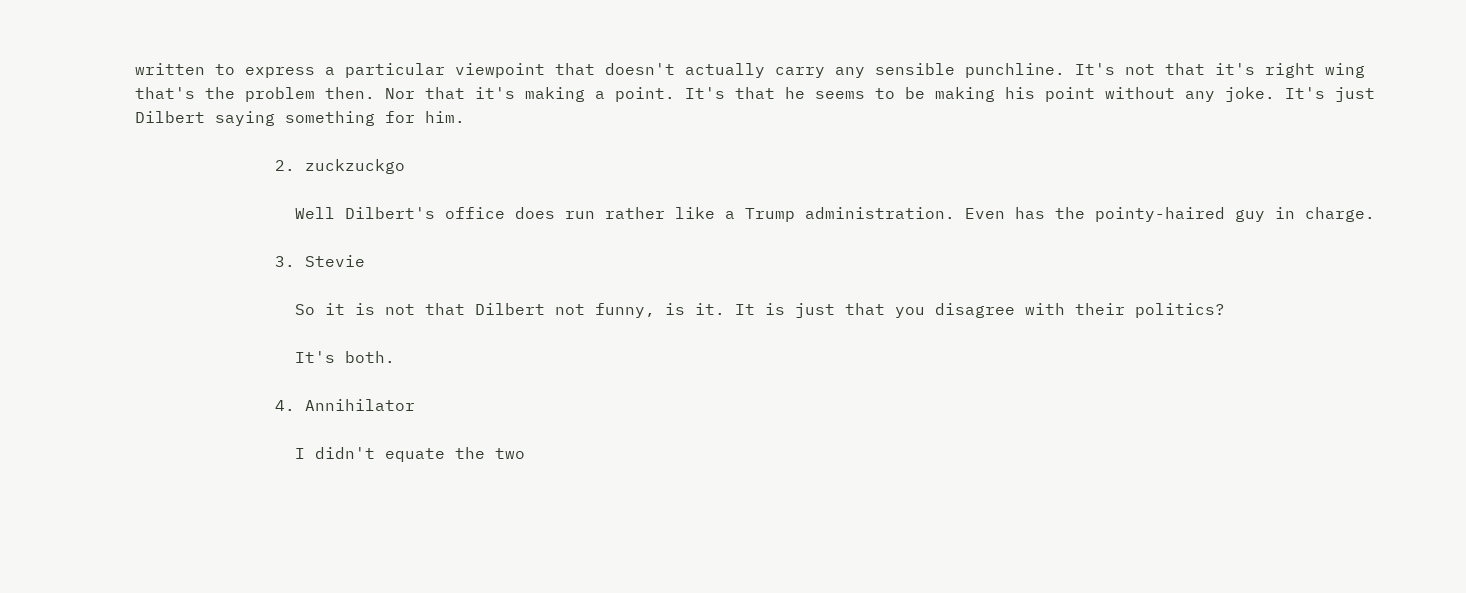written to express a particular viewpoint that doesn't actually carry any sensible punchline. It's not that it's right wing that's the problem then. Nor that it's making a point. It's that he seems to be making his point without any joke. It's just Dilbert saying something for him.

              2. zuckzuckgo

                Well Dilbert's office does run rather like a Trump administration. Even has the pointy-haired guy in charge.

              3. Stevie

                So it is not that Dilbert not funny, is it. It is just that you disagree with their politics?

                It's both.

              4. Annihilator

                I didn't equate the two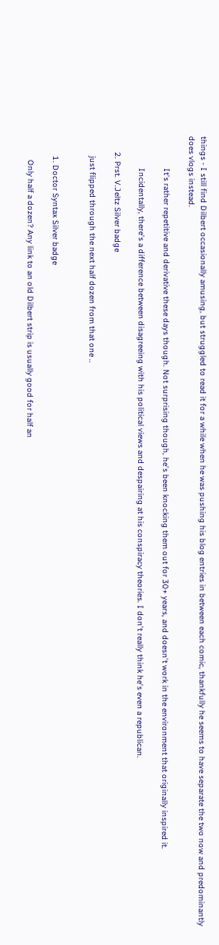things - I still find Dilbert occasionally amusing, but struggled to read it for a while when he was pushing his blog entries in between each comic, thankfully he seems to have separate the two now and predominantly does vlogs instead.

                It's rather repetitive and derivative these days though. Not surprising though, he's been knocking them out for 30+ years, and doesn't work in the environment that originally inspired it.

                Incidentally, there's a difference between disagreeing with his political views and despairing at his conspiracy theories. I don't really think he's even a republican.

        2. Prst. V.Jeltz Silver badge

          just flipped through the next half dozen from that one ..


          1. Doctor Syntax Silver badge

            Only half a dozen? Any link to an old Dilbert strip is usually good for half an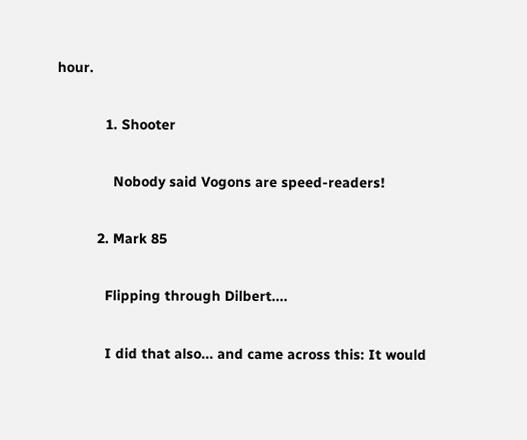hour.

            1. Shooter

              Nobody said Vogons are speed-readers!

          2. Mark 85

            Flipping through Dilbert....

            I did that also... and came across this: It would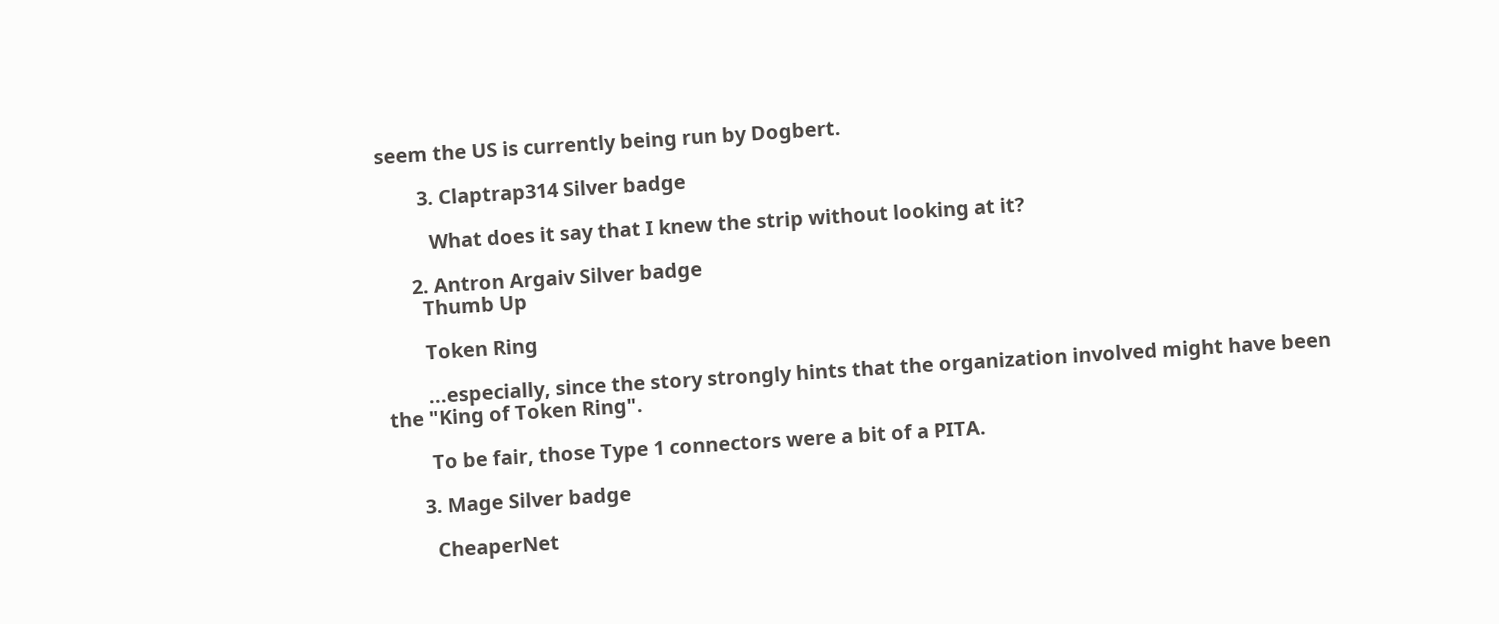seem the US is currently being run by Dogbert.

        3. Claptrap314 Silver badge

          What does it say that I knew the strip without looking at it?

      2. Antron Argaiv Silver badge
        Thumb Up

        Token Ring

        ...especially, since the story strongly hints that the organization involved might have been the "King of Token Ring".

        To be fair, those Type 1 connectors were a bit of a PITA.

      3. Mage Silver badge

        CheaperNet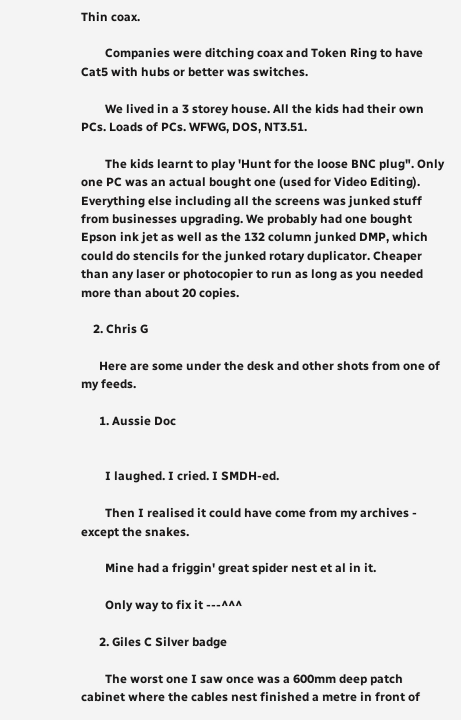Thin coax.

        Companies were ditching coax and Token Ring to have Cat5 with hubs or better was switches.

        We lived in a 3 storey house. All the kids had their own PCs. Loads of PCs. WFWG, DOS, NT3.51.

        The kids learnt to play 'Hunt for the loose BNC plug". Only one PC was an actual bought one (used for Video Editing). Everything else including all the screens was junked stuff from businesses upgrading. We probably had one bought Epson ink jet as well as the 132 column junked DMP, which could do stencils for the junked rotary duplicator. Cheaper than any laser or photocopier to run as long as you needed more than about 20 copies.

    2. Chris G

      Here are some under the desk and other shots from one of my feeds.

      1. Aussie Doc


        I laughed. I cried. I SMDH-ed.

        Then I realised it could have come from my archives - except the snakes.

        Mine had a friggin' great spider nest et al in it.

        Only way to fix it ---^^^

      2. Giles C Silver badge

        The worst one I saw once was a 600mm deep patch cabinet where the cables nest finished a metre in front of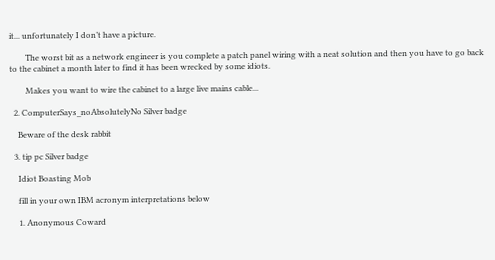it... unfortunately I don’t have a picture.

        The worst bit as a network engineer is you complete a patch panel wiring with a neat solution and then you have to go back to the cabinet a month later to find it has been wrecked by some idiots.

        Makes you want to wire the cabinet to a large live mains cable...

  2. ComputerSays_noAbsolutelyNo Silver badge

    Beware of the desk rabbit

  3. tip pc Silver badge

    Idiot Boasting Mob

    fill in your own IBM acronym interpretations below

    1. Anonymous Coward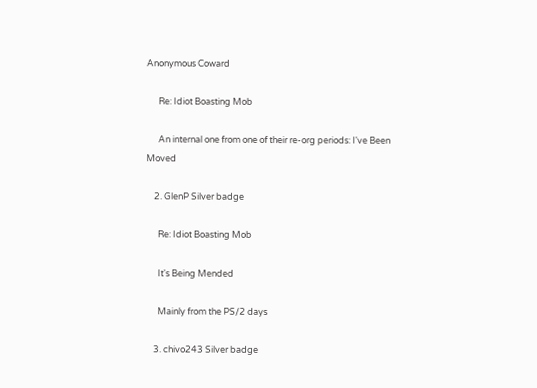Anonymous Coward

      Re: Idiot Boasting Mob

      An internal one from one of their re-org periods: I've Been Moved

    2. GlenP Silver badge

      Re: Idiot Boasting Mob

      It's Being Mended

      Mainly from the PS/2 days

    3. chivo243 Silver badge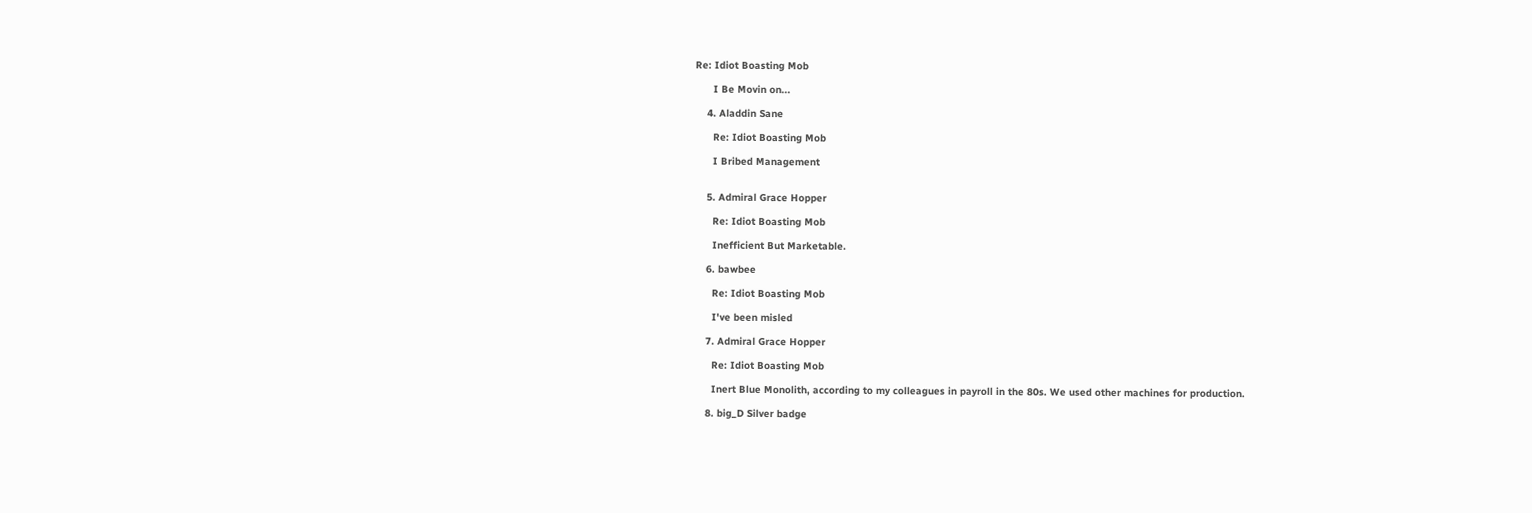Re: Idiot Boasting Mob

      I Be Movin on...

    4. Aladdin Sane

      Re: Idiot Boasting Mob

      I Bribed Management


    5. Admiral Grace Hopper

      Re: Idiot Boasting Mob

      Inefficient But Marketable.

    6. bawbee

      Re: Idiot Boasting Mob

      I've been misled

    7. Admiral Grace Hopper

      Re: Idiot Boasting Mob

      Inert Blue Monolith, according to my colleagues in payroll in the 80s. We used other machines for production.

    8. big_D Silver badge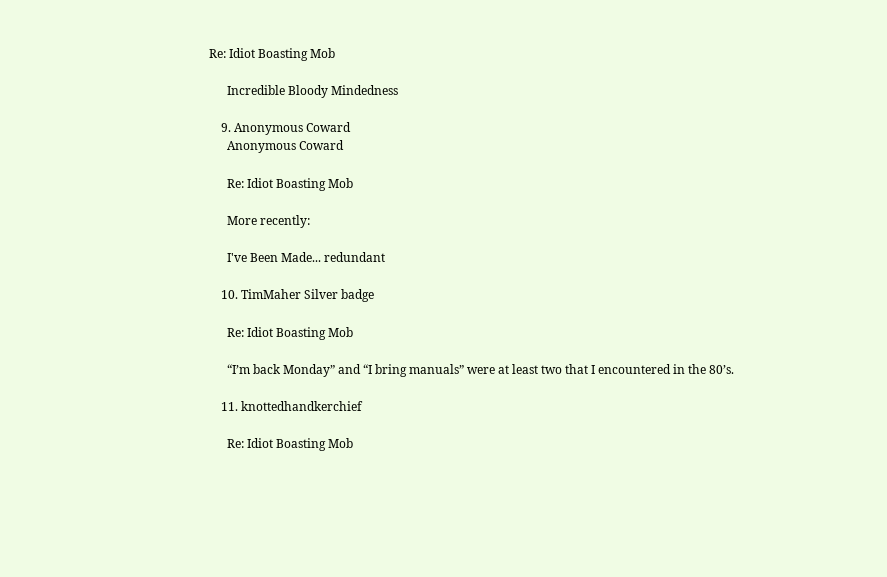Re: Idiot Boasting Mob

      Incredible Bloody Mindedness

    9. Anonymous Coward
      Anonymous Coward

      Re: Idiot Boasting Mob

      More recently:

      I've Been Made... redundant

    10. TimMaher Silver badge

      Re: Idiot Boasting Mob

      “I’m back Monday” and “I bring manuals” were at least two that I encountered in the 80’s.

    11. knottedhandkerchief

      Re: Idiot Boasting Mob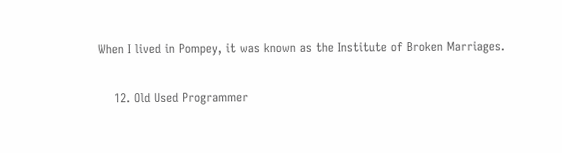When I lived in Pompey, it was known as the Institute of Broken Marriages.

    12. Old Used Programmer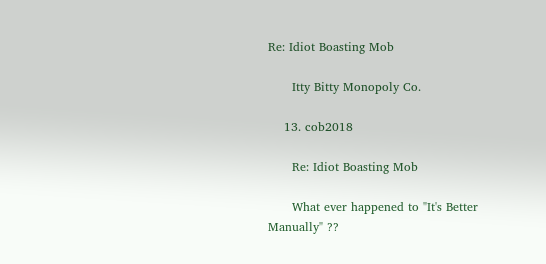Re: Idiot Boasting Mob

      Itty Bitty Monopoly Co.

    13. cob2018

      Re: Idiot Boasting Mob

      What ever happened to "It's Better Manually" ??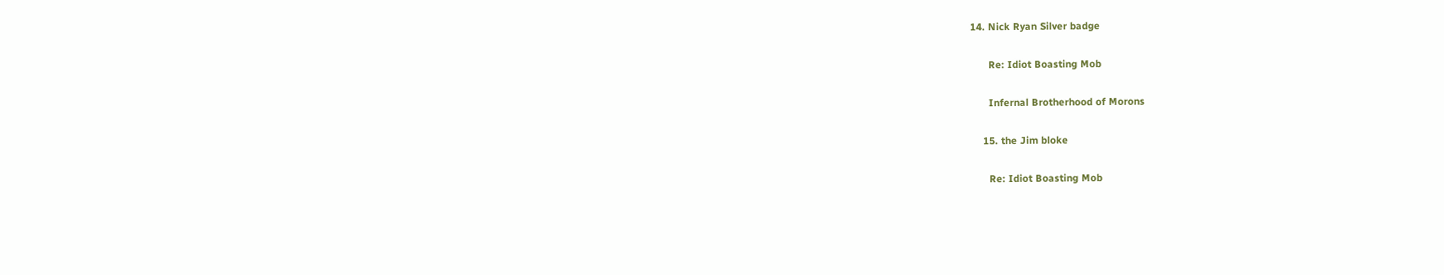14. Nick Ryan Silver badge

      Re: Idiot Boasting Mob

      Infernal Brotherhood of Morons

    15. the Jim bloke

      Re: Idiot Boasting Mob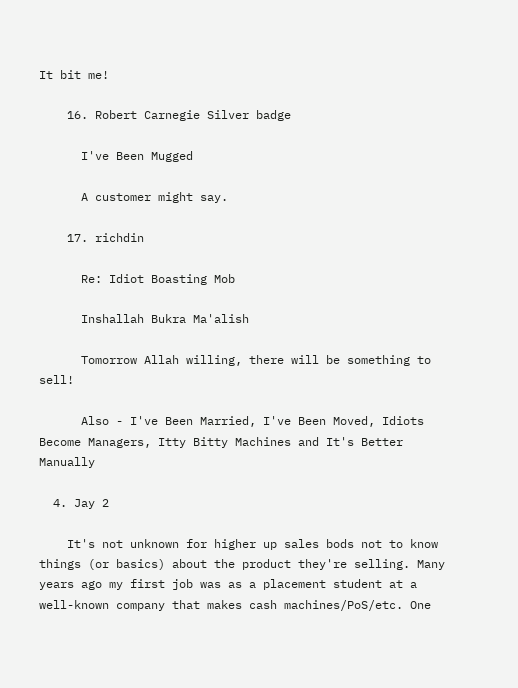It bit me!

    16. Robert Carnegie Silver badge

      I've Been Mugged

      A customer might say.

    17. richdin

      Re: Idiot Boasting Mob

      Inshallah Bukra Ma'alish

      Tomorrow Allah willing, there will be something to sell!

      Also - I've Been Married, I've Been Moved, Idiots Become Managers, Itty Bitty Machines and It's Better Manually

  4. Jay 2

    It's not unknown for higher up sales bods not to know things (or basics) about the product they're selling. Many years ago my first job was as a placement student at a well-known company that makes cash machines/PoS/etc. One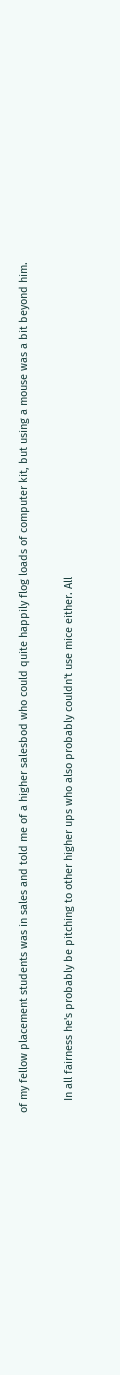of my fellow placement students was in sales and told me of a higher salesbod who could quite happily flog loads of computer kit, but using a mouse was a bit beyond him.

    In all fairness he's probably be pitching to other higher ups who also probably couldn't use mice either. All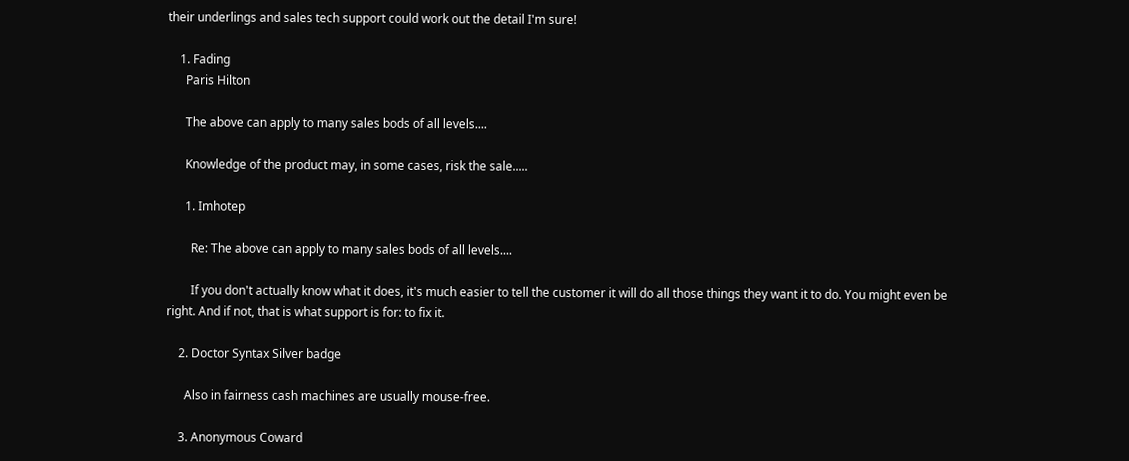their underlings and sales tech support could work out the detail I'm sure!

    1. Fading
      Paris Hilton

      The above can apply to many sales bods of all levels....

      Knowledge of the product may, in some cases, risk the sale.....

      1. Imhotep

        Re: The above can apply to many sales bods of all levels....

        If you don't actually know what it does, it's much easier to tell the customer it will do all those things they want it to do. You might even be right. And if not, that is what support is for: to fix it.

    2. Doctor Syntax Silver badge

      Also in fairness cash machines are usually mouse-free.

    3. Anonymous Coward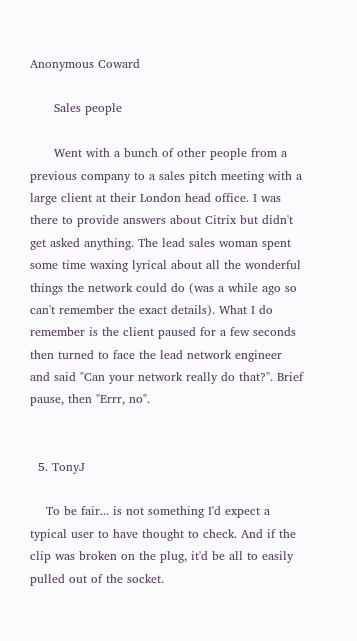Anonymous Coward

      Sales people

      Went with a bunch of other people from a previous company to a sales pitch meeting with a large client at their London head office. I was there to provide answers about Citrix but didn't get asked anything. The lead sales woman spent some time waxing lyrical about all the wonderful things the network could do (was a while ago so can't remember the exact details). What I do remember is the client paused for a few seconds then turned to face the lead network engineer and said "Can your network really do that?". Brief pause, then "Errr, no".


  5. TonyJ

    To be fair... is not something I'd expect a typical user to have thought to check. And if the clip was broken on the plug, it'd be all to easily pulled out of the socket.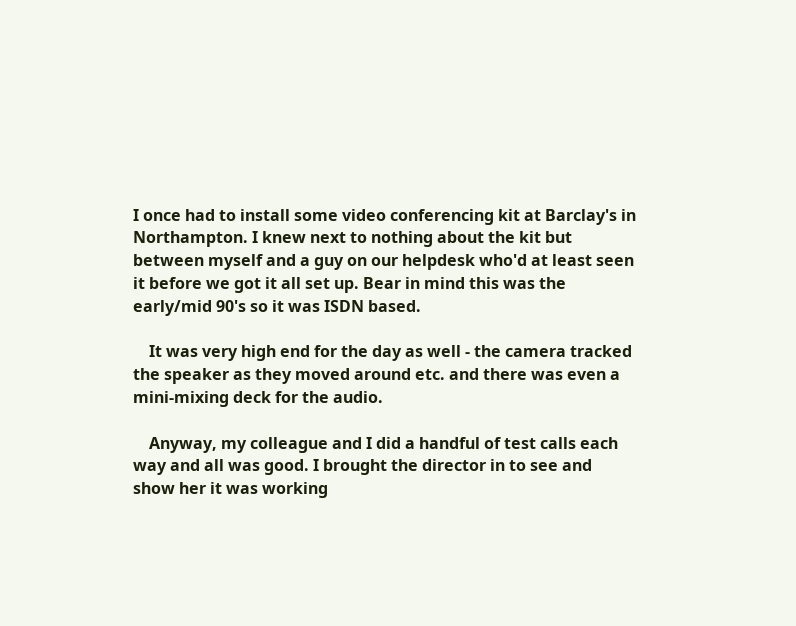I once had to install some video conferencing kit at Barclay's in Northampton. I knew next to nothing about the kit but between myself and a guy on our helpdesk who'd at least seen it before we got it all set up. Bear in mind this was the early/mid 90's so it was ISDN based.

    It was very high end for the day as well - the camera tracked the speaker as they moved around etc. and there was even a mini-mixing deck for the audio.

    Anyway, my colleague and I did a handful of test calls each way and all was good. I brought the director in to see and show her it was working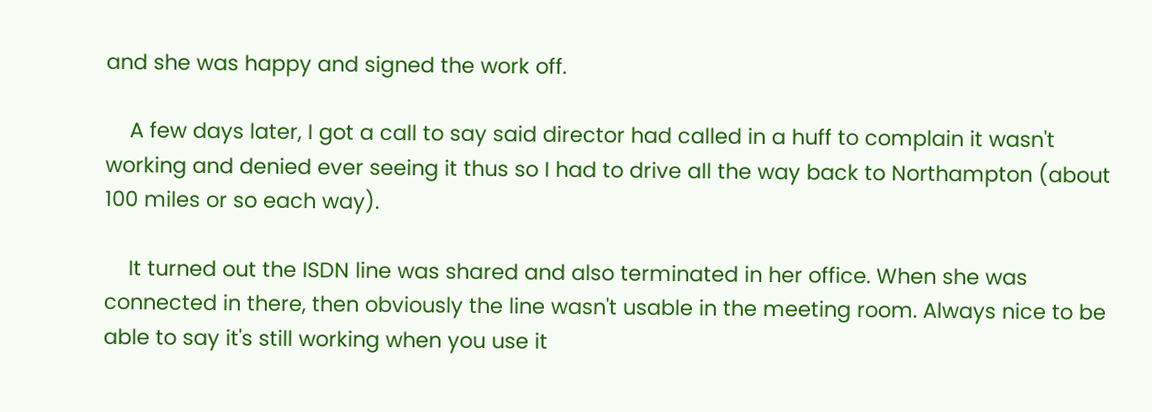and she was happy and signed the work off.

    A few days later, I got a call to say said director had called in a huff to complain it wasn't working and denied ever seeing it thus so I had to drive all the way back to Northampton (about 100 miles or so each way).

    It turned out the ISDN line was shared and also terminated in her office. When she was connected in there, then obviously the line wasn't usable in the meeting room. Always nice to be able to say it's still working when you use it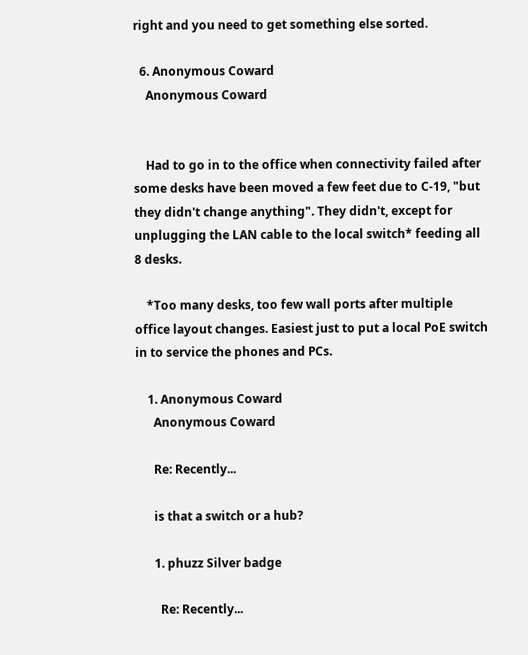right and you need to get something else sorted.

  6. Anonymous Coward
    Anonymous Coward


    Had to go in to the office when connectivity failed after some desks have been moved a few feet due to C-19, "but they didn't change anything". They didn't, except for unplugging the LAN cable to the local switch* feeding all 8 desks.

    *Too many desks, too few wall ports after multiple office layout changes. Easiest just to put a local PoE switch in to service the phones and PCs.

    1. Anonymous Coward
      Anonymous Coward

      Re: Recently...

      is that a switch or a hub?

      1. phuzz Silver badge

        Re: Recently...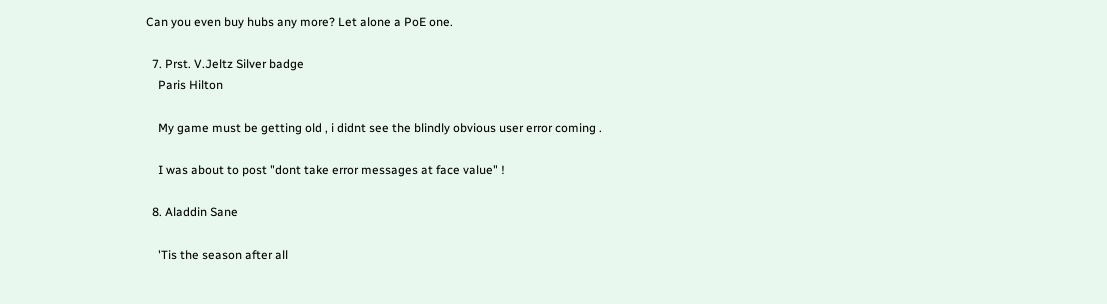Can you even buy hubs any more? Let alone a PoE one.

  7. Prst. V.Jeltz Silver badge
    Paris Hilton

    My game must be getting old , i didnt see the blindly obvious user error coming .

    I was about to post "dont take error messages at face value" !

  8. Aladdin Sane

    'Tis the season after all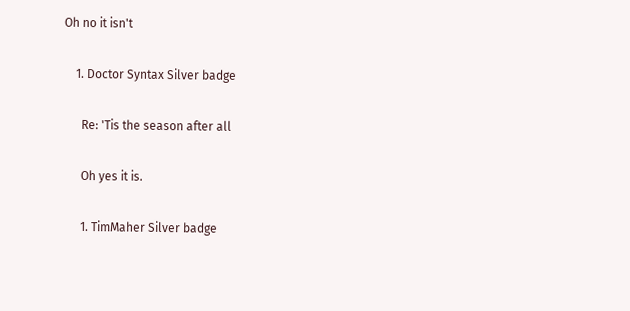Oh no it isn't

    1. Doctor Syntax Silver badge

      Re: 'Tis the season after all

      Oh yes it is.

      1. TimMaher Silver badge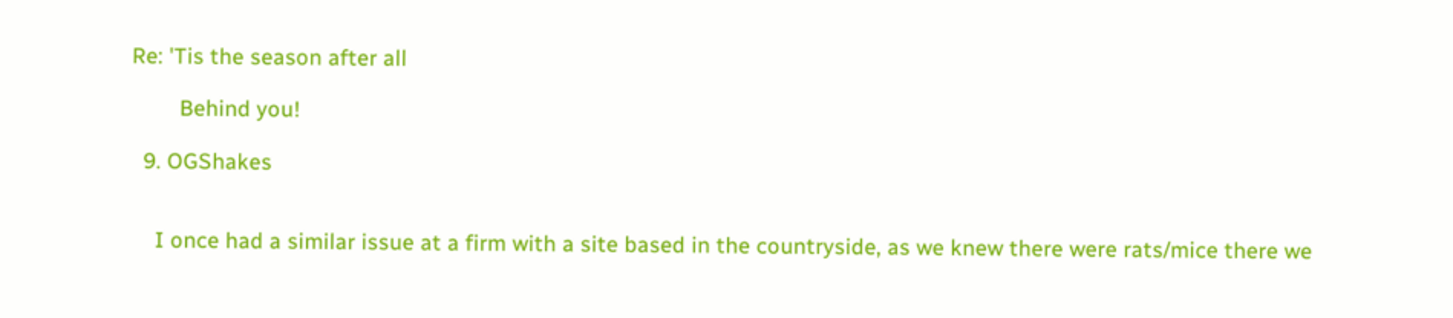Re: 'Tis the season after all

        Behind you!

  9. OGShakes


    I once had a similar issue at a firm with a site based in the countryside, as we knew there were rats/mice there we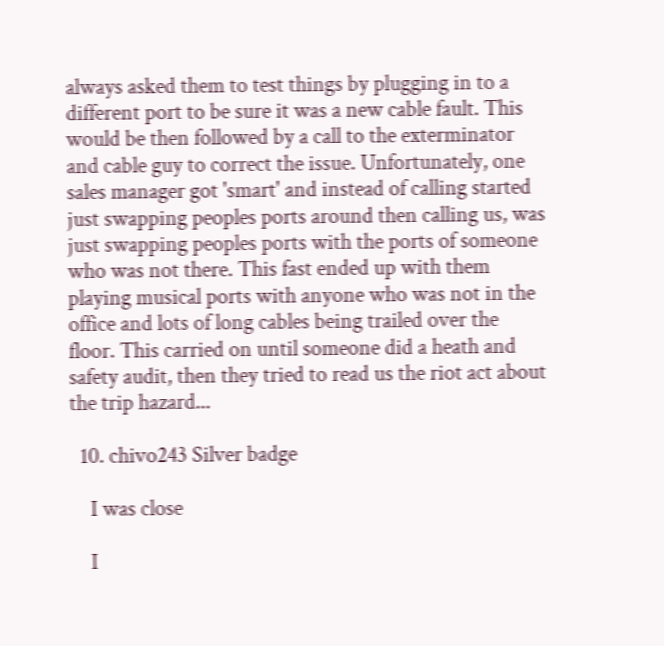always asked them to test things by plugging in to a different port to be sure it was a new cable fault. This would be then followed by a call to the exterminator and cable guy to correct the issue. Unfortunately, one sales manager got 'smart' and instead of calling started just swapping peoples ports around then calling us, was just swapping peoples ports with the ports of someone who was not there. This fast ended up with them playing musical ports with anyone who was not in the office and lots of long cables being trailed over the floor. This carried on until someone did a heath and safety audit, then they tried to read us the riot act about the trip hazard...

  10. chivo243 Silver badge

    I was close

    I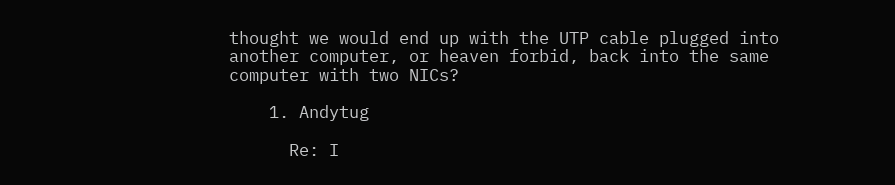thought we would end up with the UTP cable plugged into another computer, or heaven forbid, back into the same computer with two NICs?

    1. Andytug

      Re: I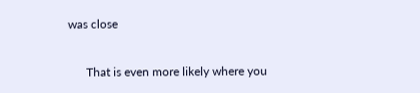was close

      That is even more likely where you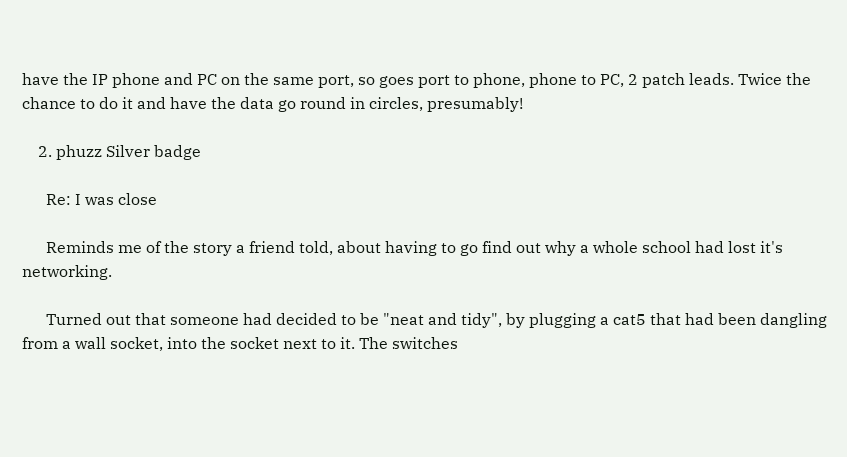have the IP phone and PC on the same port, so goes port to phone, phone to PC, 2 patch leads. Twice the chance to do it and have the data go round in circles, presumably!

    2. phuzz Silver badge

      Re: I was close

      Reminds me of the story a friend told, about having to go find out why a whole school had lost it's networking.

      Turned out that someone had decided to be "neat and tidy", by plugging a cat5 that had been dangling from a wall socket, into the socket next to it. The switches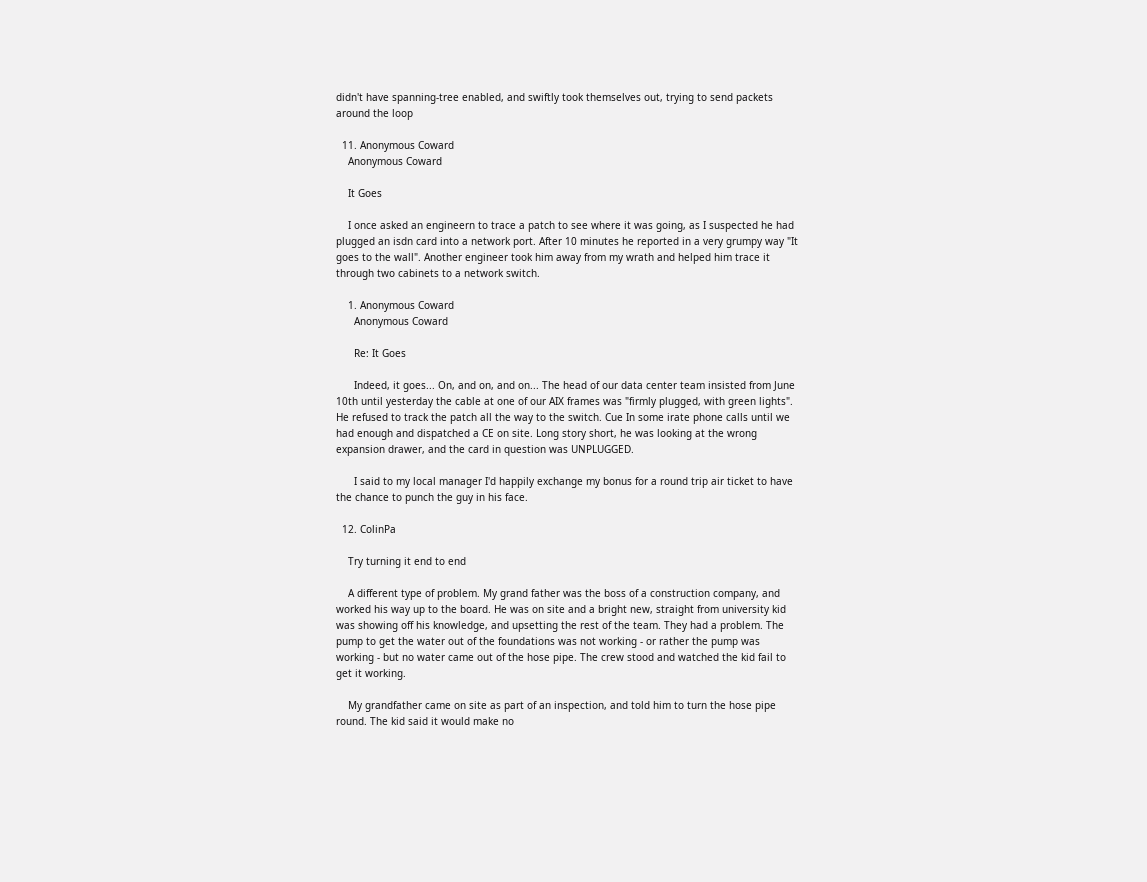didn't have spanning-tree enabled, and swiftly took themselves out, trying to send packets around the loop

  11. Anonymous Coward
    Anonymous Coward

    It Goes

    I once asked an engineern to trace a patch to see where it was going, as I suspected he had plugged an isdn card into a network port. After 10 minutes he reported in a very grumpy way "It goes to the wall". Another engineer took him away from my wrath and helped him trace it through two cabinets to a network switch.

    1. Anonymous Coward
      Anonymous Coward

      Re: It Goes

      Indeed, it goes... On, and on, and on... The head of our data center team insisted from June 10th until yesterday the cable at one of our AIX frames was "firmly plugged, with green lights". He refused to track the patch all the way to the switch. Cue In some irate phone calls until we had enough and dispatched a CE on site. Long story short, he was looking at the wrong expansion drawer, and the card in question was UNPLUGGED.

      I said to my local manager I'd happily exchange my bonus for a round trip air ticket to have the chance to punch the guy in his face.

  12. ColinPa

    Try turning it end to end

    A different type of problem. My grand father was the boss of a construction company, and worked his way up to the board. He was on site and a bright new, straight from university kid was showing off his knowledge, and upsetting the rest of the team. They had a problem. The pump to get the water out of the foundations was not working - or rather the pump was working - but no water came out of the hose pipe. The crew stood and watched the kid fail to get it working.

    My grandfather came on site as part of an inspection, and told him to turn the hose pipe round. The kid said it would make no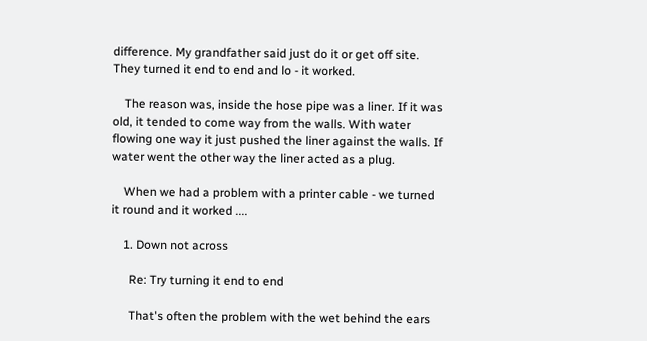difference. My grandfather said just do it or get off site. They turned it end to end and lo - it worked.

    The reason was, inside the hose pipe was a liner. If it was old, it tended to come way from the walls. With water flowing one way it just pushed the liner against the walls. If water went the other way the liner acted as a plug.

    When we had a problem with a printer cable - we turned it round and it worked ....

    1. Down not across

      Re: Try turning it end to end

      That's often the problem with the wet behind the ears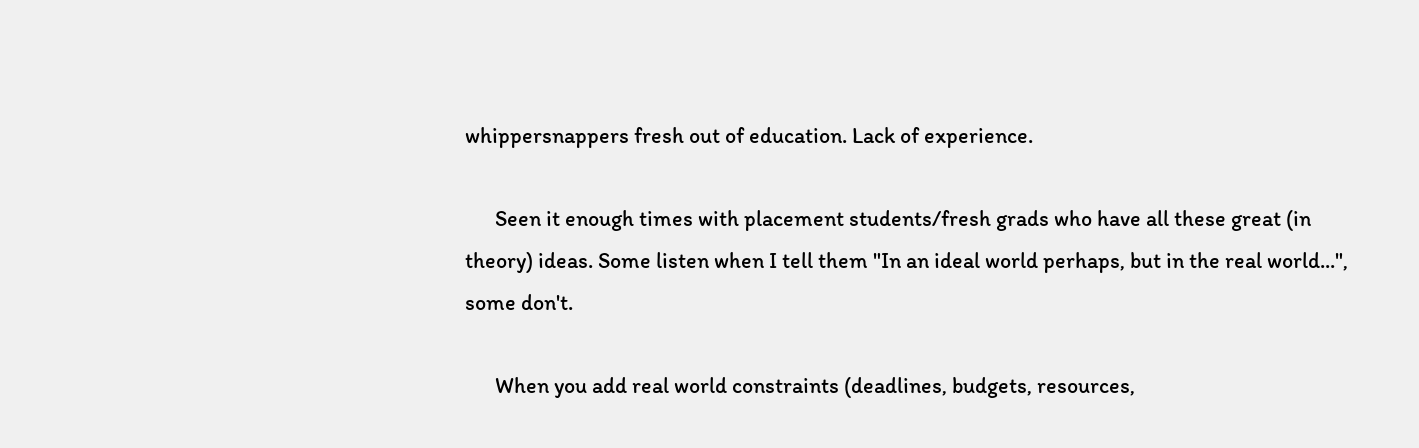whippersnappers fresh out of education. Lack of experience.

      Seen it enough times with placement students/fresh grads who have all these great (in theory) ideas. Some listen when I tell them "In an ideal world perhaps, but in the real world...", some don't.

      When you add real world constraints (deadlines, budgets, resources,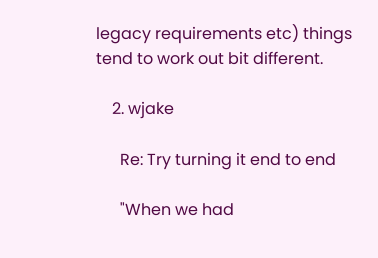legacy requirements etc) things tend to work out bit different.

    2. wjake

      Re: Try turning it end to end

      "When we had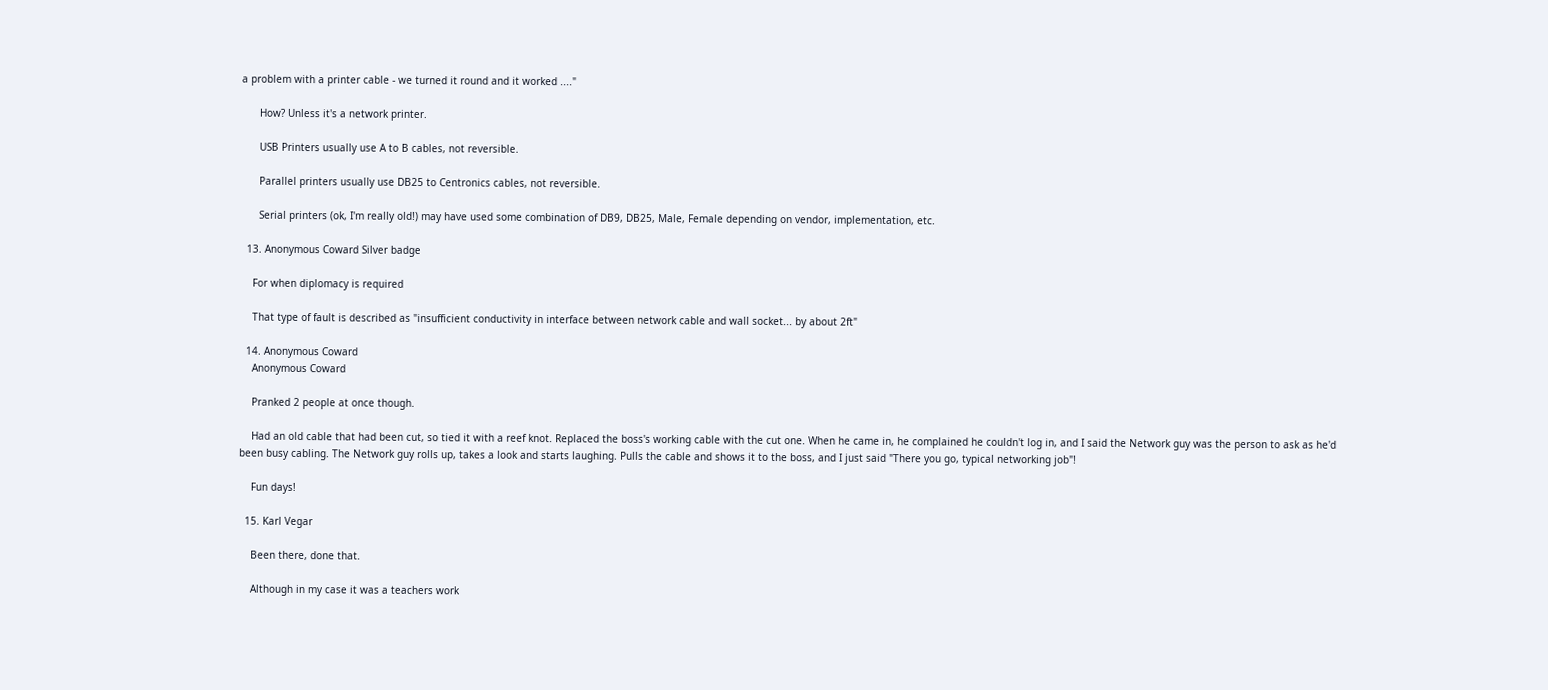a problem with a printer cable - we turned it round and it worked ...."

      How? Unless it's a network printer.

      USB Printers usually use A to B cables, not reversible.

      Parallel printers usually use DB25 to Centronics cables, not reversible.

      Serial printers (ok, I'm really old!) may have used some combination of DB9, DB25, Male, Female depending on vendor, implementation, etc.

  13. Anonymous Coward Silver badge

    For when diplomacy is required

    That type of fault is described as "insufficient conductivity in interface between network cable and wall socket... by about 2ft"

  14. Anonymous Coward
    Anonymous Coward

    Pranked 2 people at once though.

    Had an old cable that had been cut, so tied it with a reef knot. Replaced the boss's working cable with the cut one. When he came in, he complained he couldn't log in, and I said the Network guy was the person to ask as he'd been busy cabling. The Network guy rolls up, takes a look and starts laughing. Pulls the cable and shows it to the boss, and I just said "There you go, typical networking job"!

    Fun days!

  15. Karl Vegar

    Been there, done that.

    Although in my case it was a teachers work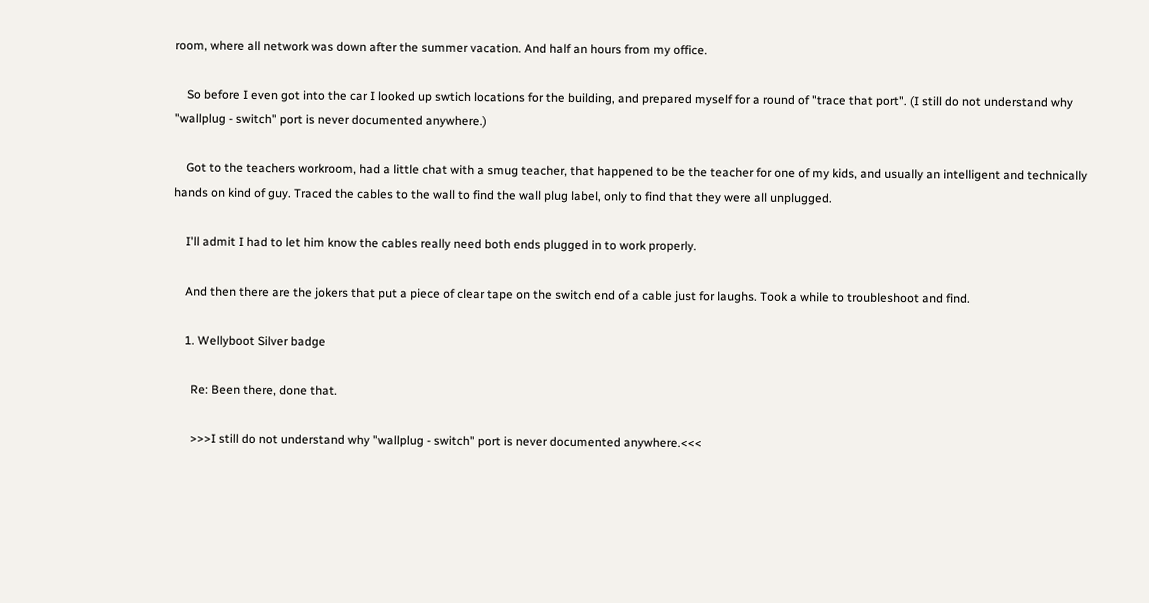room, where all network was down after the summer vacation. And half an hours from my office.

    So before I even got into the car I looked up swtich locations for the building, and prepared myself for a round of "trace that port". (I still do not understand why "wallplug - switch" port is never documented anywhere.)

    Got to the teachers workroom, had a little chat with a smug teacher, that happened to be the teacher for one of my kids, and usually an intelligent and technically hands on kind of guy. Traced the cables to the wall to find the wall plug label, only to find that they were all unplugged.

    I'll admit I had to let him know the cables really need both ends plugged in to work properly.

    And then there are the jokers that put a piece of clear tape on the switch end of a cable just for laughs. Took a while to troubleshoot and find.

    1. Wellyboot Silver badge

      Re: Been there, done that.

      >>>I still do not understand why "wallplug - switch" port is never documented anywhere.<<<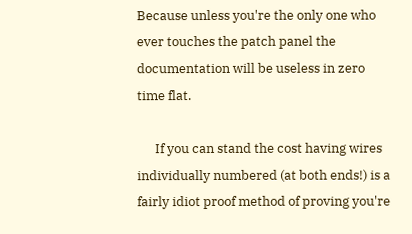Because unless you're the only one who ever touches the patch panel the documentation will be useless in zero time flat.

      If you can stand the cost having wires individually numbered (at both ends!) is a fairly idiot proof method of proving you're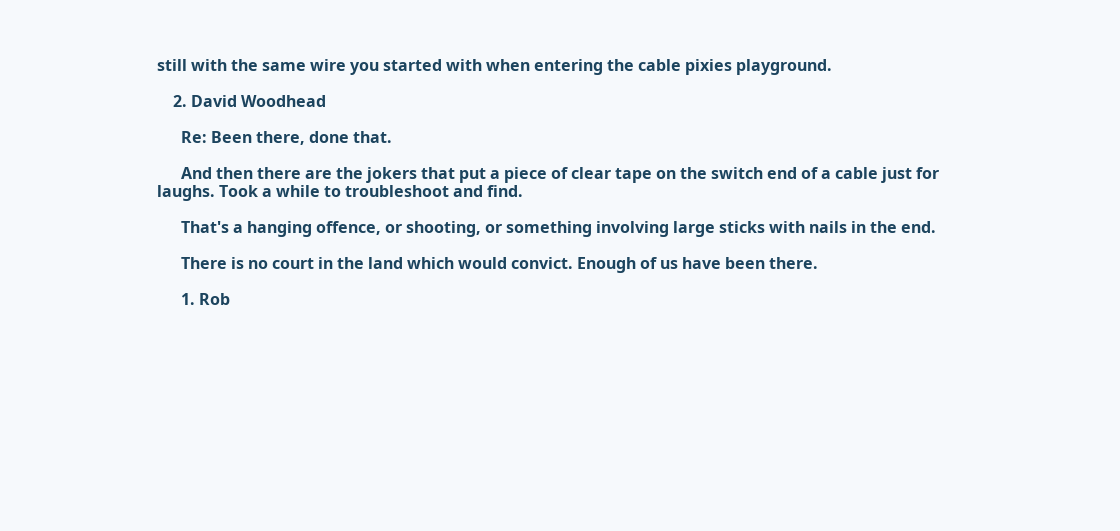still with the same wire you started with when entering the cable pixies playground.

    2. David Woodhead

      Re: Been there, done that.

      And then there are the jokers that put a piece of clear tape on the switch end of a cable just for laughs. Took a while to troubleshoot and find.

      That's a hanging offence, or shooting, or something involving large sticks with nails in the end.

      There is no court in the land which would convict. Enough of us have been there.

      1. Rob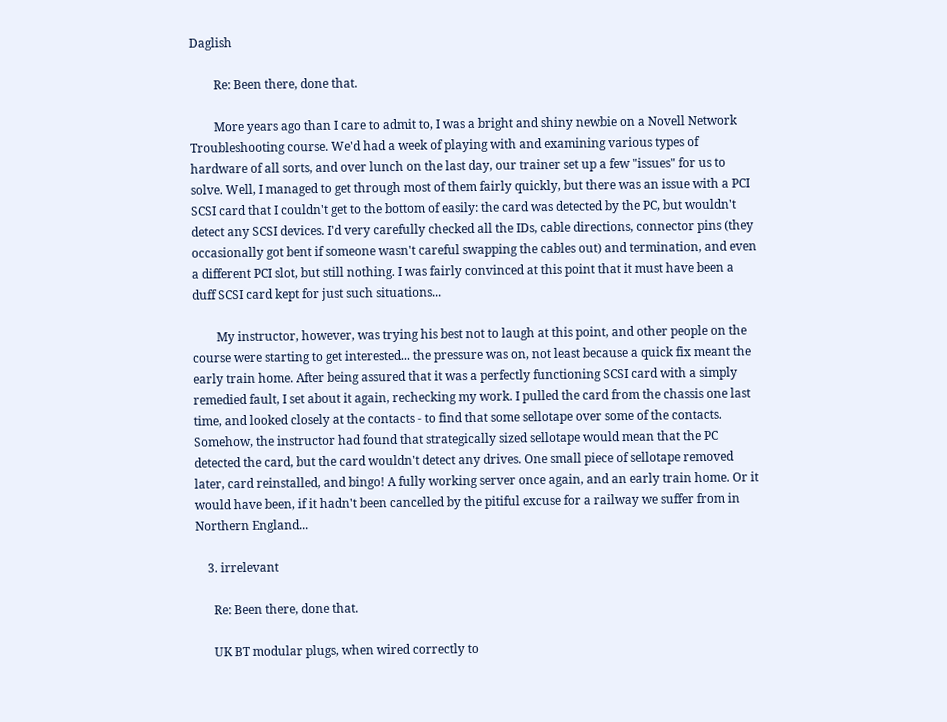Daglish

        Re: Been there, done that.

        More years ago than I care to admit to, I was a bright and shiny newbie on a Novell Network Troubleshooting course. We'd had a week of playing with and examining various types of hardware of all sorts, and over lunch on the last day, our trainer set up a few "issues" for us to solve. Well, I managed to get through most of them fairly quickly, but there was an issue with a PCI SCSI card that I couldn't get to the bottom of easily: the card was detected by the PC, but wouldn't detect any SCSI devices. I'd very carefully checked all the IDs, cable directions, connector pins (they occasionally got bent if someone wasn't careful swapping the cables out) and termination, and even a different PCI slot, but still nothing. I was fairly convinced at this point that it must have been a duff SCSI card kept for just such situations...

        My instructor, however, was trying his best not to laugh at this point, and other people on the course were starting to get interested... the pressure was on, not least because a quick fix meant the early train home. After being assured that it was a perfectly functioning SCSI card with a simply remedied fault, I set about it again, rechecking my work. I pulled the card from the chassis one last time, and looked closely at the contacts - to find that some sellotape over some of the contacts. Somehow, the instructor had found that strategically sized sellotape would mean that the PC detected the card, but the card wouldn't detect any drives. One small piece of sellotape removed later, card reinstalled, and bingo! A fully working server once again, and an early train home. Or it would have been, if it hadn't been cancelled by the pitiful excuse for a railway we suffer from in Northern England...

    3. irrelevant

      Re: Been there, done that.

      UK BT modular plugs, when wired correctly to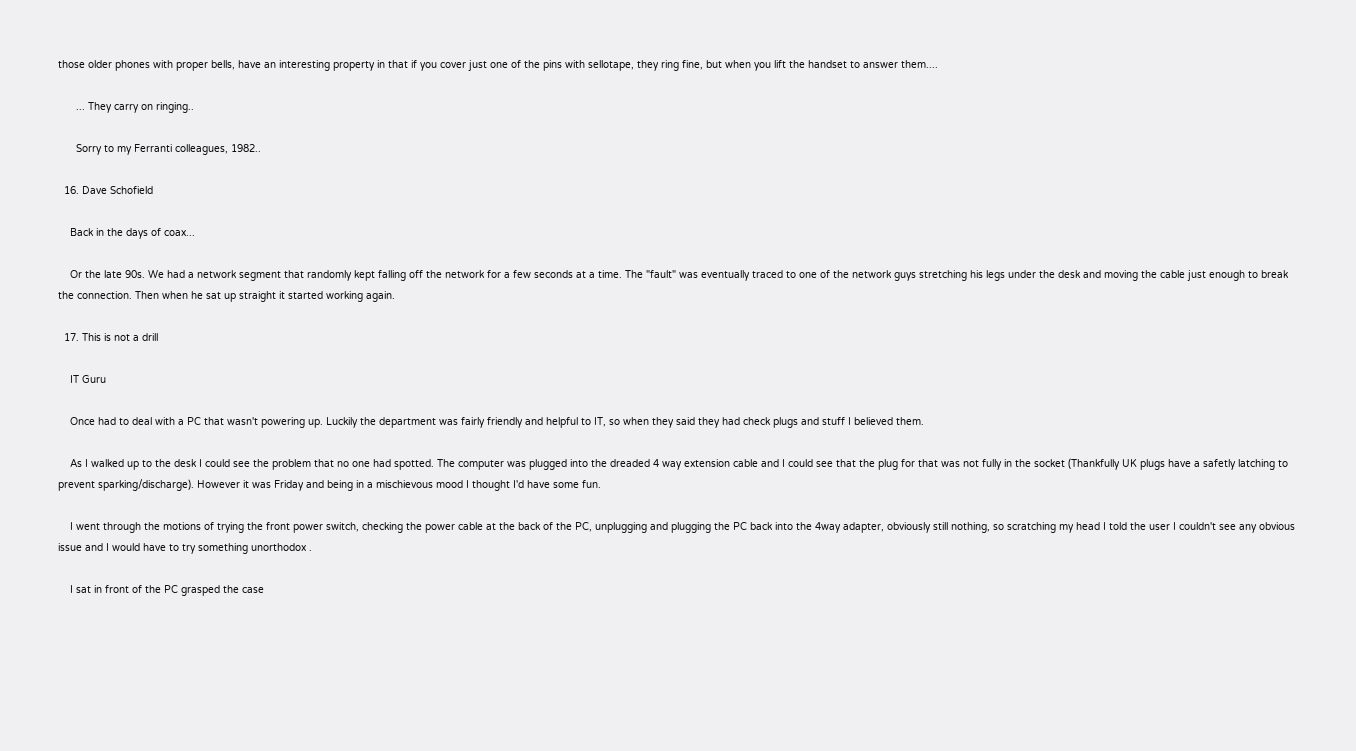those older phones with proper bells, have an interesting property in that if you cover just one of the pins with sellotape, they ring fine, but when you lift the handset to answer them....

      ... They carry on ringing..

      Sorry to my Ferranti colleagues, 1982..

  16. Dave Schofield

    Back in the days of coax...

    Or the late 90s. We had a network segment that randomly kept falling off the network for a few seconds at a time. The "fault" was eventually traced to one of the network guys stretching his legs under the desk and moving the cable just enough to break the connection. Then when he sat up straight it started working again.

  17. This is not a drill

    IT Guru

    Once had to deal with a PC that wasn't powering up. Luckily the department was fairly friendly and helpful to IT, so when they said they had check plugs and stuff I believed them.

    As I walked up to the desk I could see the problem that no one had spotted. The computer was plugged into the dreaded 4 way extension cable and I could see that the plug for that was not fully in the socket (Thankfully UK plugs have a safetly latching to prevent sparking/discharge). However it was Friday and being in a mischievous mood I thought I'd have some fun.

    I went through the motions of trying the front power switch, checking the power cable at the back of the PC, unplugging and plugging the PC back into the 4way adapter, obviously still nothing, so scratching my head I told the user I couldn't see any obvious issue and I would have to try something unorthodox .

    I sat in front of the PC grasped the case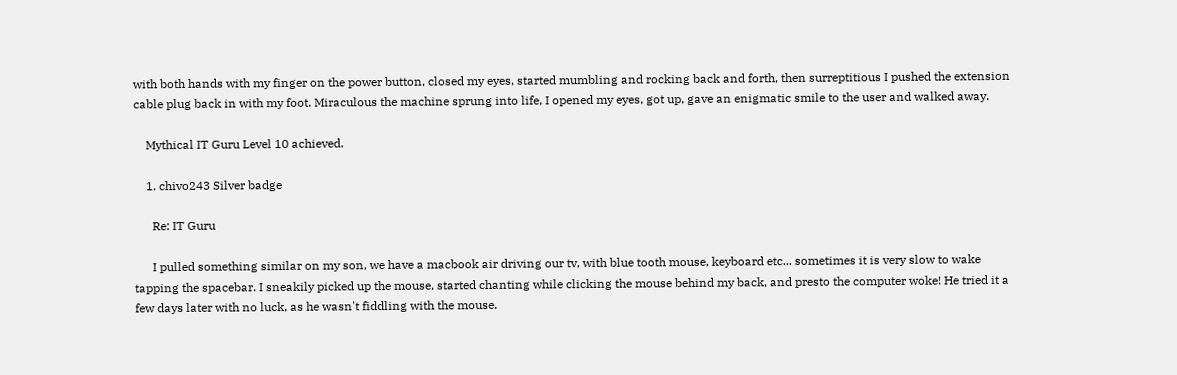with both hands with my finger on the power button, closed my eyes, started mumbling and rocking back and forth, then surreptitious I pushed the extension cable plug back in with my foot. Miraculous the machine sprung into life, I opened my eyes, got up, gave an enigmatic smile to the user and walked away.

    Mythical IT Guru Level 10 achieved.

    1. chivo243 Silver badge

      Re: IT Guru

      I pulled something similar on my son, we have a macbook air driving our tv, with blue tooth mouse, keyboard etc... sometimes it is very slow to wake tapping the spacebar. I sneakily picked up the mouse, started chanting while clicking the mouse behind my back, and presto the computer woke! He tried it a few days later with no luck, as he wasn't fiddling with the mouse.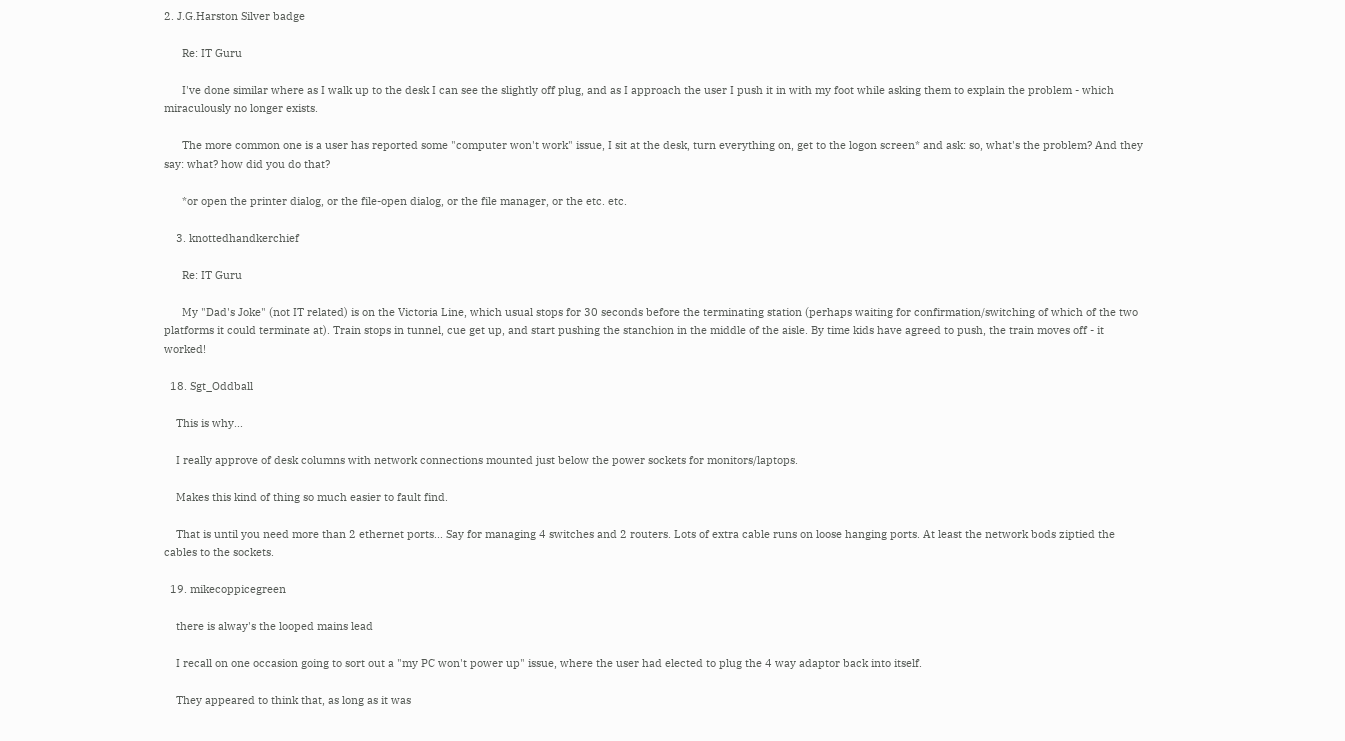2. J.G.Harston Silver badge

      Re: IT Guru

      I've done similar where as I walk up to the desk I can see the slightly off plug, and as I approach the user I push it in with my foot while asking them to explain the problem - which miraculously no longer exists.

      The more common one is a user has reported some "computer won't work" issue, I sit at the desk, turn everything on, get to the logon screen* and ask: so, what's the problem? And they say: what? how did you do that?

      *or open the printer dialog, or the file-open dialog, or the file manager, or the etc. etc.

    3. knottedhandkerchief

      Re: IT Guru

      My "Dad's Joke" (not IT related) is on the Victoria Line, which usual stops for 30 seconds before the terminating station (perhaps waiting for confirmation/switching of which of the two platforms it could terminate at). Train stops in tunnel, cue get up, and start pushing the stanchion in the middle of the aisle. By time kids have agreed to push, the train moves off - it worked!

  18. Sgt_Oddball

    This is why...

    I really approve of desk columns with network connections mounted just below the power sockets for monitors/laptops.

    Makes this kind of thing so much easier to fault find.

    That is until you need more than 2 ethernet ports... Say for managing 4 switches and 2 routers. Lots of extra cable runs on loose hanging ports. At least the network bods ziptied the cables to the sockets.

  19. mikecoppicegreen

    there is alway's the looped mains lead

    I recall on one occasion going to sort out a "my PC won't power up" issue, where the user had elected to plug the 4 way adaptor back into itself.

    They appeared to think that, as long as it was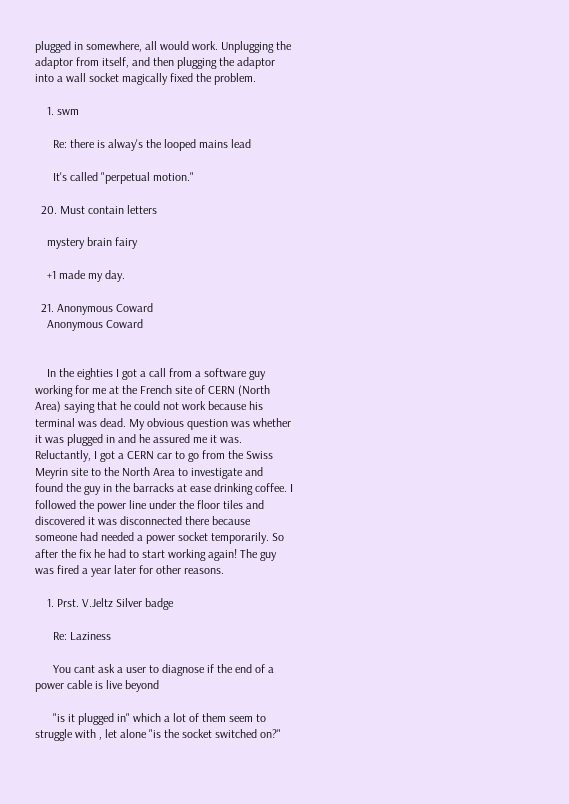plugged in somewhere, all would work. Unplugging the adaptor from itself, and then plugging the adaptor into a wall socket magically fixed the problem.

    1. swm

      Re: there is alway's the looped mains lead

      It's called "perpetual motion."

  20. Must contain letters

    mystery brain fairy

    +1 made my day.

  21. Anonymous Coward
    Anonymous Coward


    In the eighties I got a call from a software guy working for me at the French site of CERN (North Area) saying that he could not work because his terminal was dead. My obvious question was whether it was plugged in and he assured me it was. Reluctantly, I got a CERN car to go from the Swiss Meyrin site to the North Area to investigate and found the guy in the barracks at ease drinking coffee. I followed the power line under the floor tiles and discovered it was disconnected there because someone had needed a power socket temporarily. So after the fix he had to start working again! The guy was fired a year later for other reasons.

    1. Prst. V.Jeltz Silver badge

      Re: Laziness

      You cant ask a user to diagnose if the end of a power cable is live beyond

      "is it plugged in" which a lot of them seem to struggle with , let alone "is the socket switched on?"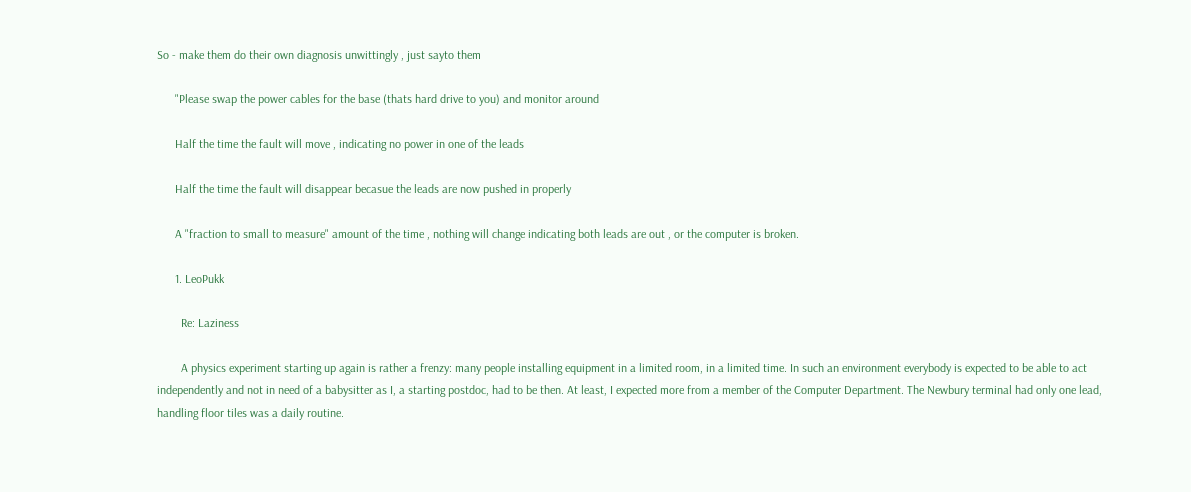So - make them do their own diagnosis unwittingly , just sayto them

      "Please swap the power cables for the base (thats hard drive to you) and monitor around

      Half the time the fault will move , indicating no power in one of the leads

      Half the time the fault will disappear becasue the leads are now pushed in properly

      A "fraction to small to measure" amount of the time , nothing will change indicating both leads are out , or the computer is broken.

      1. LeoPukk

        Re: Laziness

        A physics experiment starting up again is rather a frenzy: many people installing equipment in a limited room, in a limited time. In such an environment everybody is expected to be able to act independently and not in need of a babysitter as I, a starting postdoc, had to be then. At least, I expected more from a member of the Computer Department. The Newbury terminal had only one lead, handling floor tiles was a daily routine.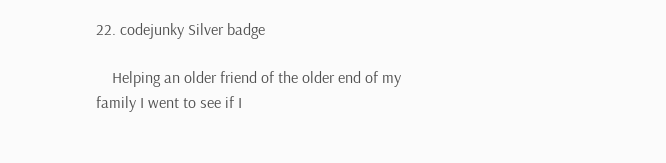22. codejunky Silver badge

    Helping an older friend of the older end of my family I went to see if I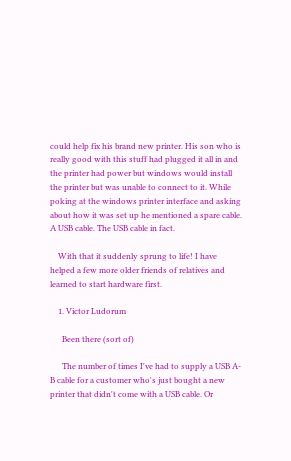could help fix his brand new printer. His son who is really good with this stuff had plugged it all in and the printer had power but windows would install the printer but was unable to connect to it. While poking at the windows printer interface and asking about how it was set up he mentioned a spare cable. A USB cable. The USB cable in fact.

    With that it suddenly sprung to life! I have helped a few more older friends of relatives and learned to start hardware first.

    1. Victor Ludorum

      Been there (sort of)

      The number of times I've had to supply a USB A-B cable for a customer who's just bought a new printer that didn't come with a USB cable. Or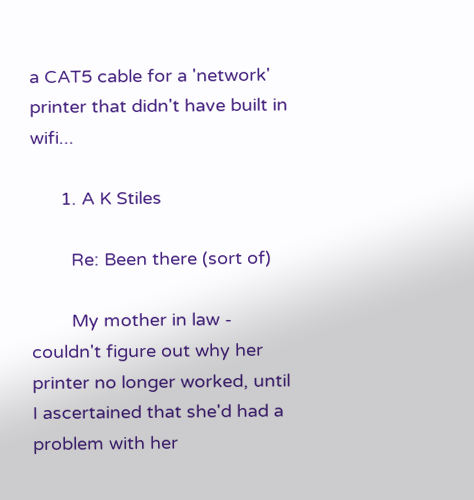a CAT5 cable for a 'network' printer that didn't have built in wifi...

      1. A K Stiles

        Re: Been there (sort of)

        My mother in law - couldn't figure out why her printer no longer worked, until I ascertained that she'd had a problem with her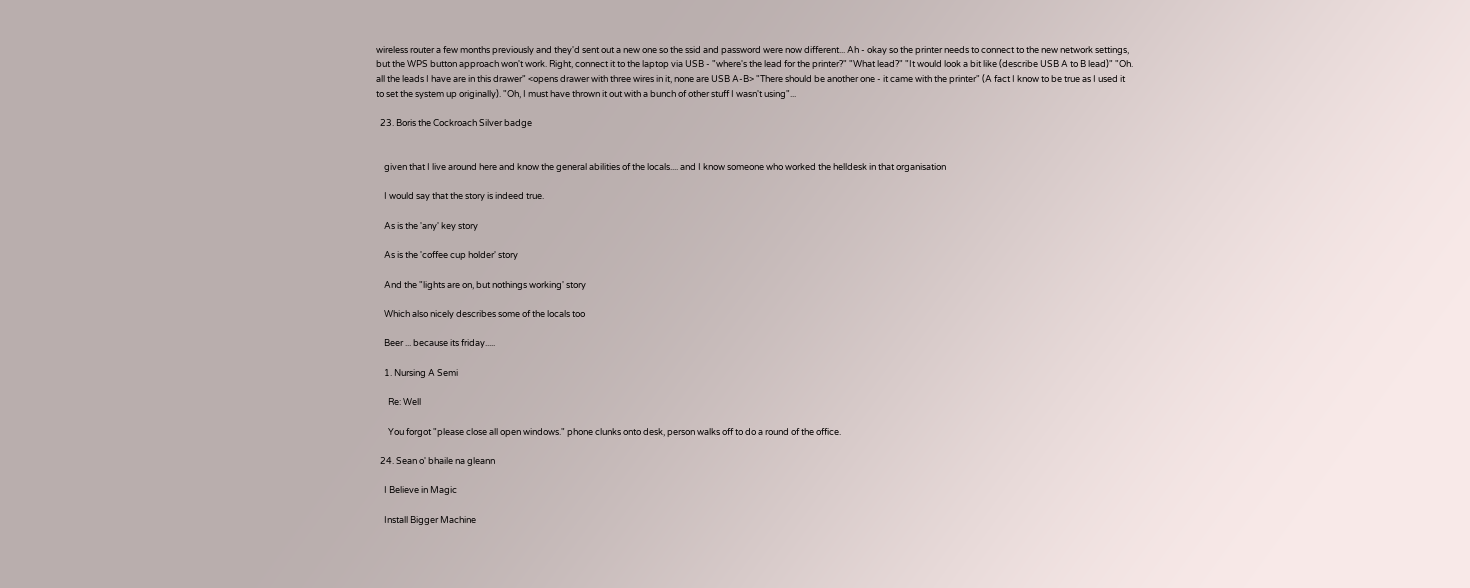wireless router a few months previously and they'd sent out a new one so the ssid and password were now different... Ah - okay so the printer needs to connect to the new network settings, but the WPS button approach won't work. Right, connect it to the laptop via USB - "where's the lead for the printer?" "What lead?" "It would look a bit like (describe USB A to B lead)" "Oh. all the leads I have are in this drawer" <opens drawer with three wires in it, none are USB A-B> "There should be another one - it came with the printer" (A fact I know to be true as I used it to set the system up originally). "Oh, I must have thrown it out with a bunch of other stuff I wasn't using"...

  23. Boris the Cockroach Silver badge


    given that I live around here and know the general abilities of the locals.... and I know someone who worked the helldesk in that organisation

    I would say that the story is indeed true.

    As is the 'any' key story

    As is the 'coffee cup holder' story

    And the "lights are on, but nothings working' story

    Which also nicely describes some of the locals too

    Beer ... because its friday.....

    1. Nursing A Semi

      Re: Well

      You forgot "please close all open windows." phone clunks onto desk, person walks off to do a round of the office.

  24. Sean o' bhaile na gleann

    I Believe in Magic

    Install Bigger Machine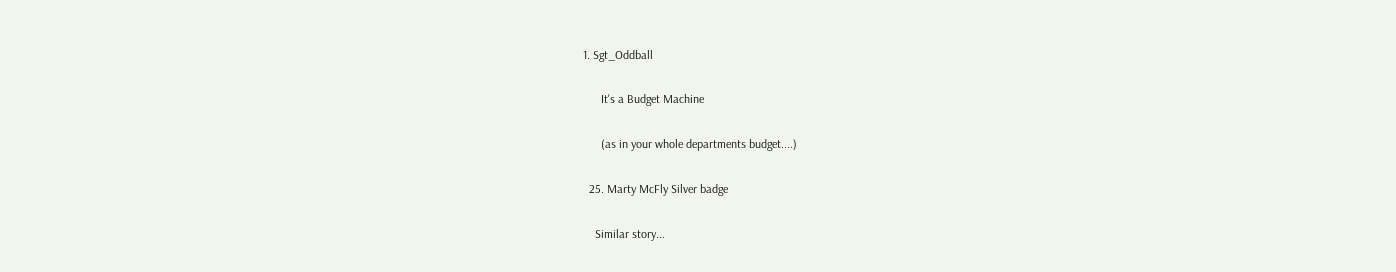1. Sgt_Oddball

      It's a Budget Machine

      (as in your whole departments budget....)

  25. Marty McFly Silver badge

    Similar story...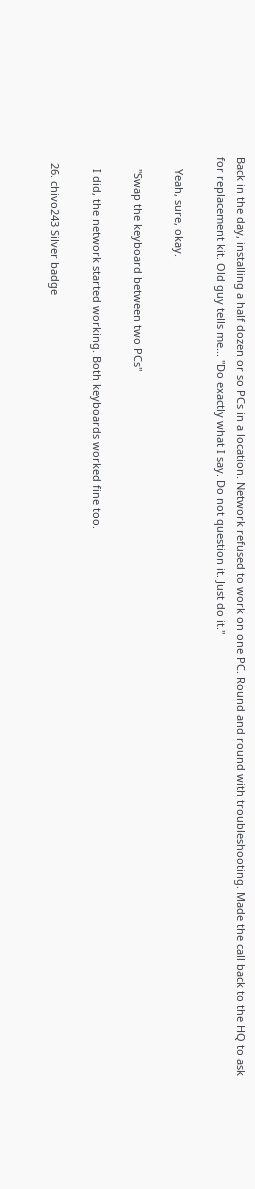Back in the day, installing a half dozen or so PCs in a location. Network refused to work on one PC. Round and round with troubleshooting. Made the call back to the HQ to ask for replacement kit. Old guy tells me... "Do exactly what I say. Do not question it. Just do it."

    Yeah, sure, okay.

    "Swap the keyboard between two PCs"

    I did, the network started working. Both keyboards worked fine too.

  26. chivo243 Silver badge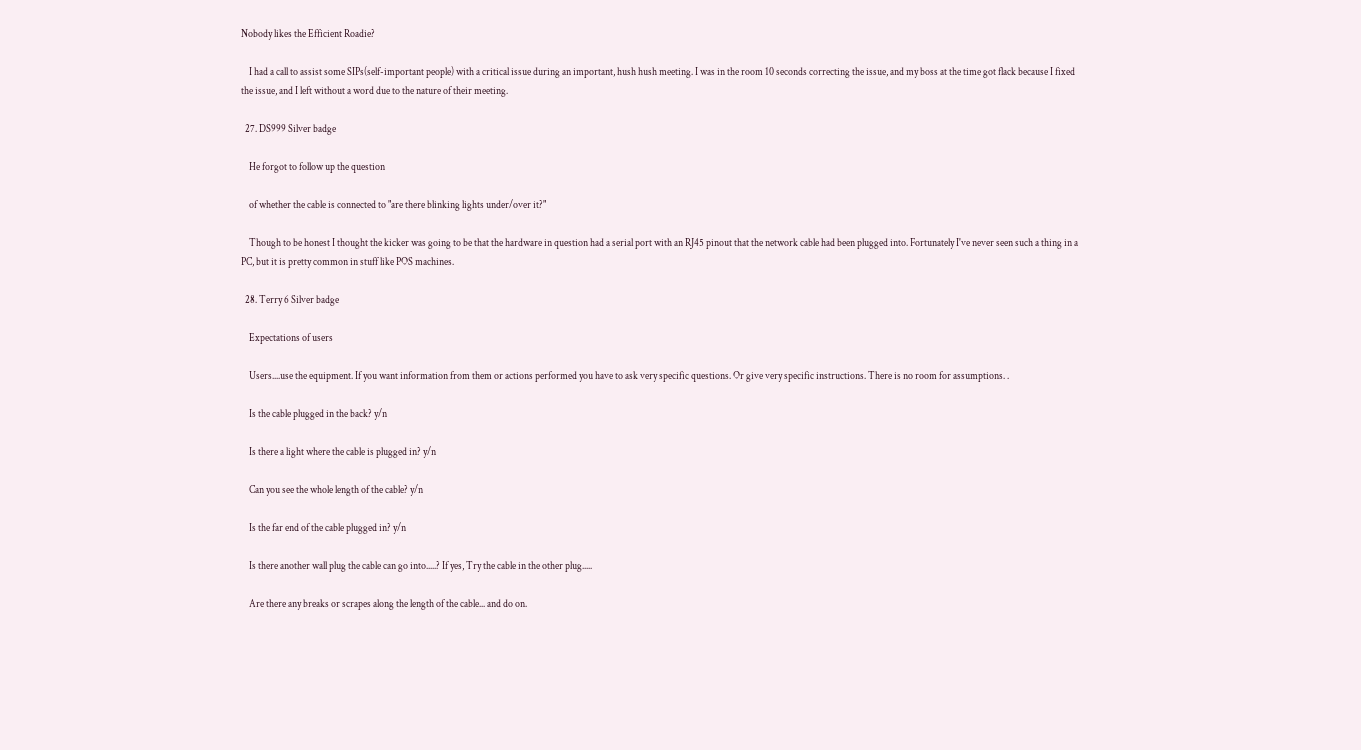Nobody likes the Efficient Roadie?

    I had a call to assist some SIPs(self-important people) with a critical issue during an important, hush hush meeting. I was in the room 10 seconds correcting the issue, and my boss at the time got flack because I fixed the issue, and I left without a word due to the nature of their meeting.

  27. DS999 Silver badge

    He forgot to follow up the question

    of whether the cable is connected to "are there blinking lights under/over it?"

    Though to be honest I thought the kicker was going to be that the hardware in question had a serial port with an RJ45 pinout that the network cable had been plugged into. Fortunately I've never seen such a thing in a PC, but it is pretty common in stuff like POS machines.

  28. Terry 6 Silver badge

    Expectations of users

    Users....use the equipment. If you want information from them or actions performed you have to ask very specific questions. Or give very specific instructions. There is no room for assumptions. .

    Is the cable plugged in the back? y/n

    Is there a light where the cable is plugged in? y/n

    Can you see the whole length of the cable? y/n

    Is the far end of the cable plugged in? y/n

    Is there another wall plug the cable can go into.....? If yes, Try the cable in the other plug.....

    Are there any breaks or scrapes along the length of the cable... and do on.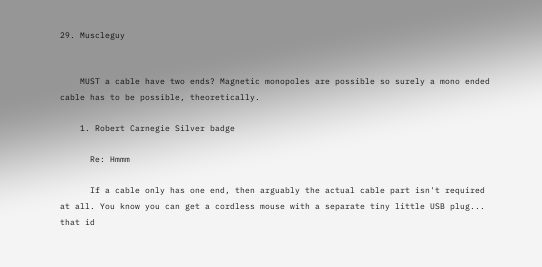29. Muscleguy


    MUST a cable have two ends? Magnetic monopoles are possible so surely a mono ended cable has to be possible, theoretically.

    1. Robert Carnegie Silver badge

      Re: Hmmm

      If a cable only has one end, then arguably the actual cable part isn't required at all. You know you can get a cordless mouse with a separate tiny little USB plug... that id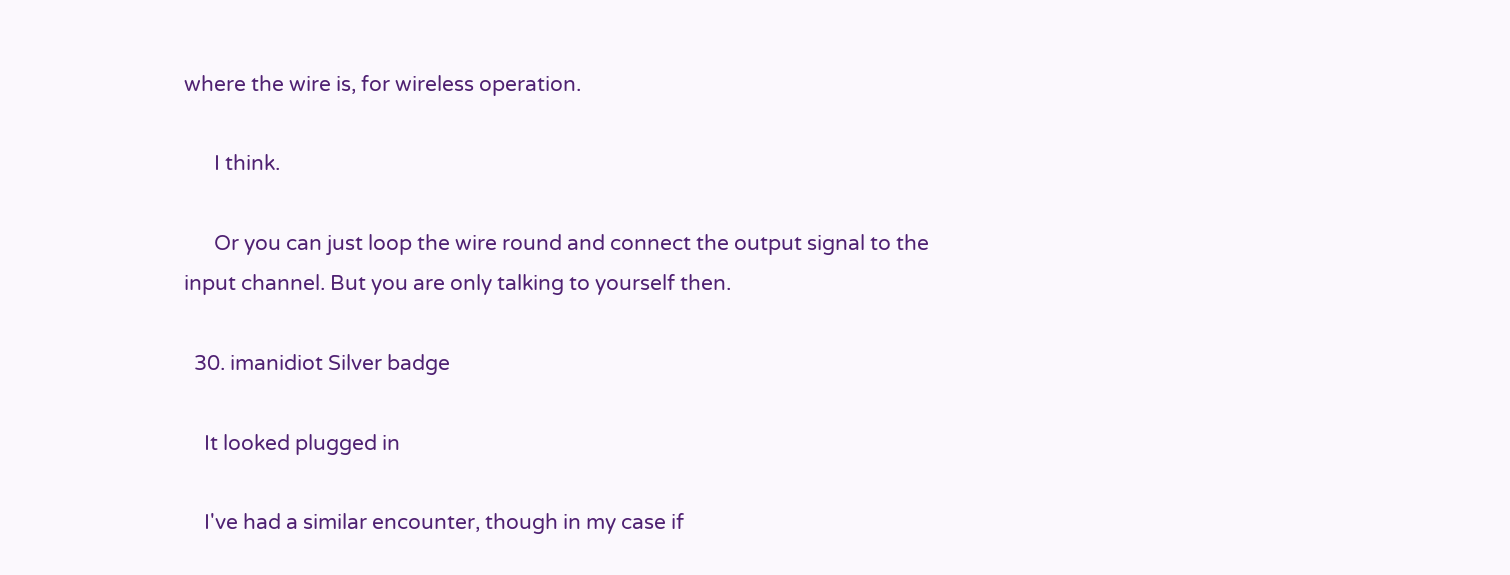where the wire is, for wireless operation.

      I think.

      Or you can just loop the wire round and connect the output signal to the input channel. But you are only talking to yourself then.

  30. imanidiot Silver badge

    It looked plugged in

    I've had a similar encounter, though in my case if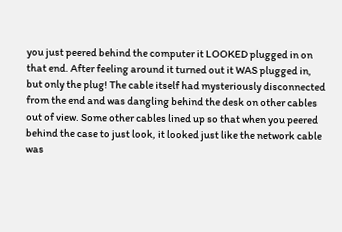you just peered behind the computer it LOOKED plugged in on that end. After feeling around it turned out it WAS plugged in, but only the plug! The cable itself had mysteriously disconnected from the end and was dangling behind the desk on other cables out of view. Some other cables lined up so that when you peered behind the case to just look, it looked just like the network cable was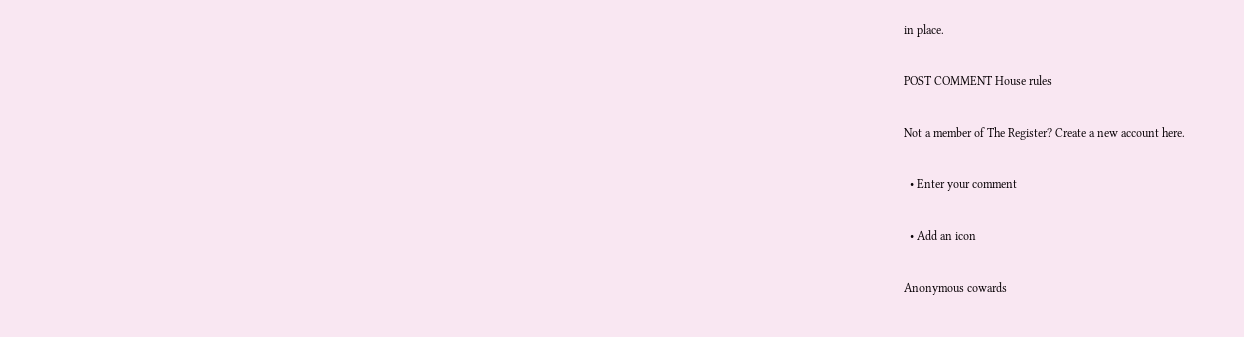in place.

POST COMMENT House rules

Not a member of The Register? Create a new account here.

  • Enter your comment

  • Add an icon

Anonymous cowards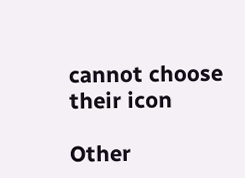cannot choose their icon

Other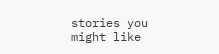stories you might like